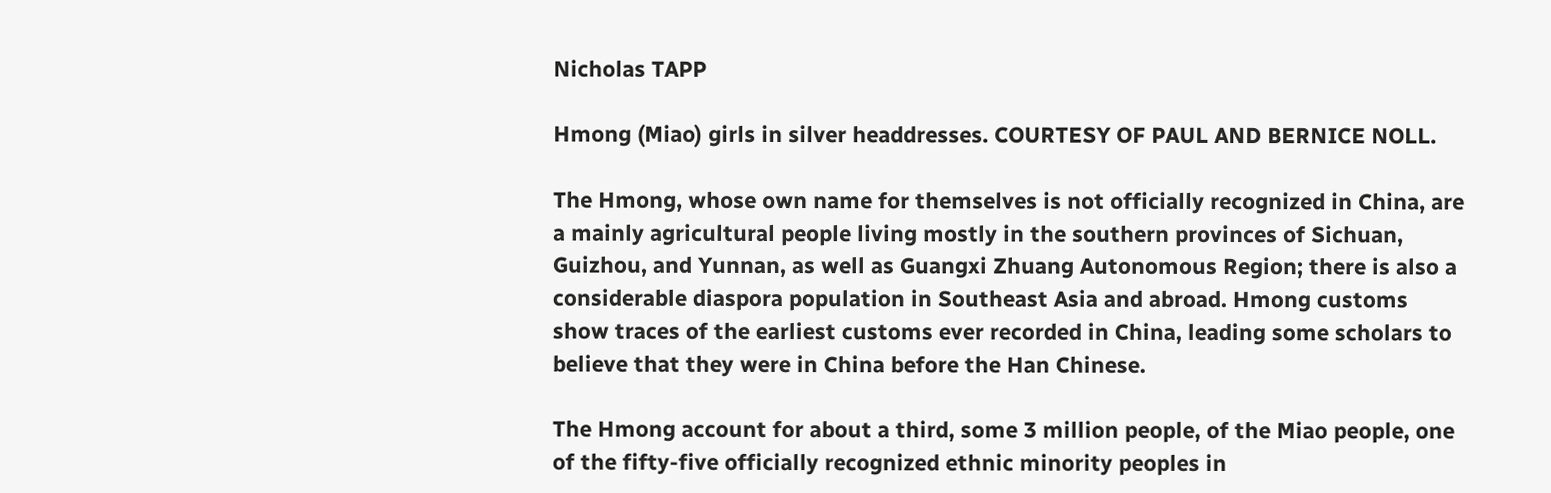Nicholas TAPP

Hmong (Miao) girls in silver headdresses. COURTESY OF PAUL AND BERNICE NOLL.

The Hmong, whose own name for themselves is not officially recognized in China, are a mainly agricultural people living mostly in the southern provinces of Sichuan, Guizhou, and Yunnan, as well as Guangxi Zhuang Autonomous Region; there is also a considerable diaspora population in Southeast Asia and abroad. Hmong customs show traces of the earliest customs ever recorded in China, leading some scholars to believe that they were in China before the Han Chinese.

The Hmong account for about a third, some 3 million people, of the Miao people, one of the fifty-five officially recognized ethnic minority peoples in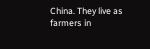China. They live as farmers in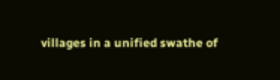villages in a unified swathe of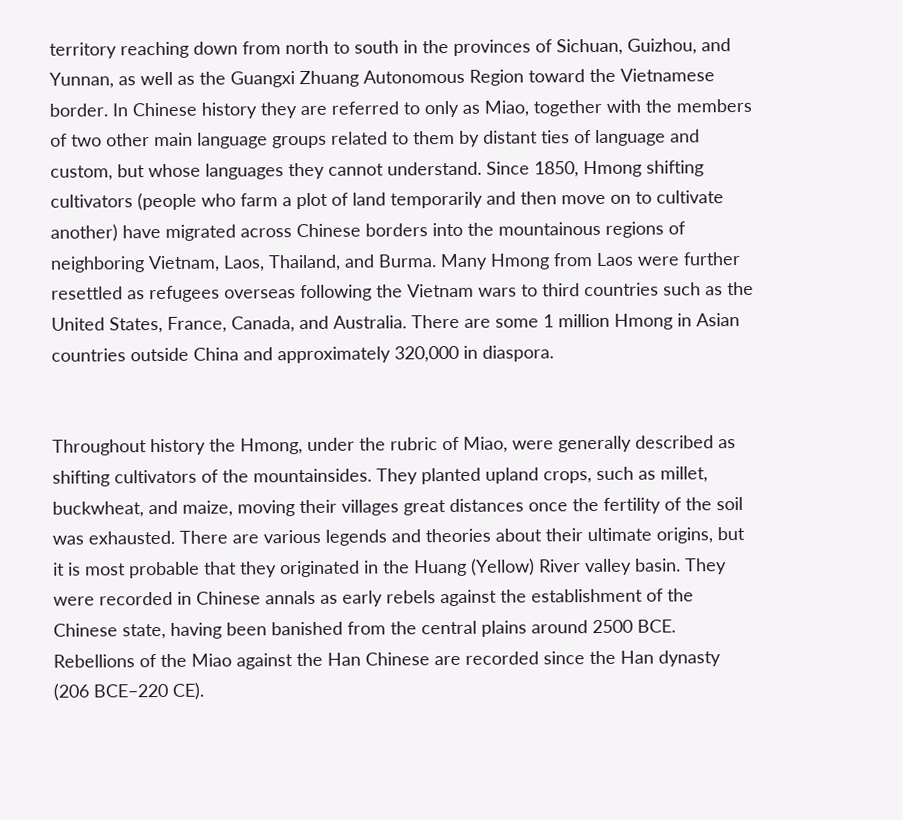territory reaching down from north to south in the provinces of Sichuan, Guizhou, and Yunnan, as well as the Guangxi Zhuang Autonomous Region toward the Vietnamese border. In Chinese history they are referred to only as Miao, together with the members of two other main language groups related to them by distant ties of language and custom, but whose languages they cannot understand. Since 1850, Hmong shifting cultivators (people who farm a plot of land temporarily and then move on to cultivate another) have migrated across Chinese borders into the mountainous regions of neighboring Vietnam, Laos, Thailand, and Burma. Many Hmong from Laos were further resettled as refugees overseas following the Vietnam wars to third countries such as the United States, France, Canada, and Australia. There are some 1 million Hmong in Asian countries outside China and approximately 320,000 in diaspora.


Throughout history the Hmong, under the rubric of Miao, were generally described as shifting cultivators of the mountainsides. They planted upland crops, such as millet, buckwheat, and maize, moving their villages great distances once the fertility of the soil was exhausted. There are various legends and theories about their ultimate origins, but it is most probable that they originated in the Huang (Yellow) River valley basin. They were recorded in Chinese annals as early rebels against the establishment of the Chinese state, having been banished from the central plains around 2500 BCE. Rebellions of the Miao against the Han Chinese are recorded since the Han dynasty (206 BCE–220 CE).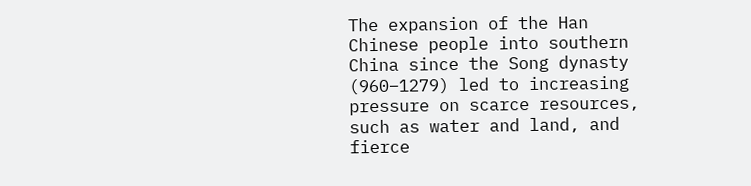The expansion of the Han Chinese people into southern China since the Song dynasty (960–1279) led to increasing pressure on scarce resources, such as water and land, and fierce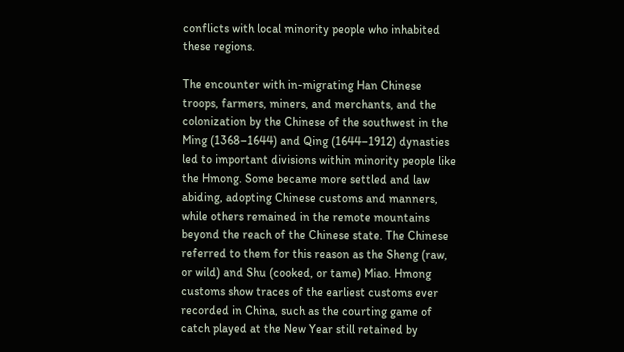conflicts with local minority people who inhabited these regions.

The encounter with in-migrating Han Chinese troops, farmers, miners, and merchants, and the colonization by the Chinese of the southwest in the Ming (1368–1644) and Qing (1644–1912) dynasties led to important divisions within minority people like the Hmong. Some became more settled and law abiding, adopting Chinese customs and manners, while others remained in the remote mountains beyond the reach of the Chinese state. The Chinese referred to them for this reason as the Sheng (raw, or wild) and Shu (cooked, or tame) Miao. Hmong customs show traces of the earliest customs ever recorded in China, such as the courting game of catch played at the New Year still retained by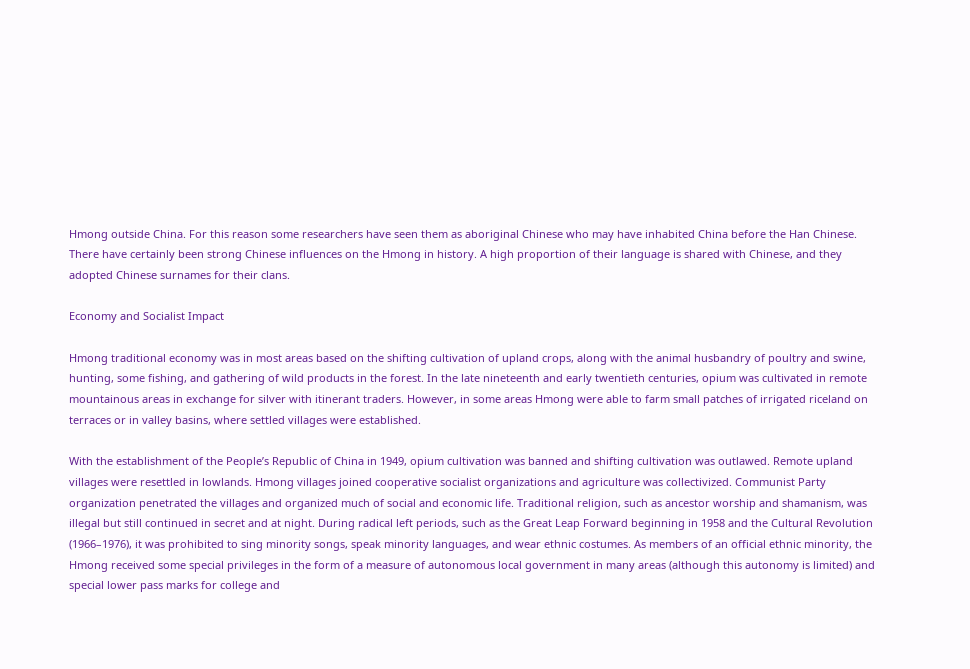Hmong outside China. For this reason some researchers have seen them as aboriginal Chinese who may have inhabited China before the Han Chinese. There have certainly been strong Chinese influences on the Hmong in history. A high proportion of their language is shared with Chinese, and they adopted Chinese surnames for their clans.

Economy and Socialist Impact

Hmong traditional economy was in most areas based on the shifting cultivation of upland crops, along with the animal husbandry of poultry and swine, hunting, some fishing, and gathering of wild products in the forest. In the late nineteenth and early twentieth centuries, opium was cultivated in remote mountainous areas in exchange for silver with itinerant traders. However, in some areas Hmong were able to farm small patches of irrigated riceland on terraces or in valley basins, where settled villages were established.

With the establishment of the People’s Republic of China in 1949, opium cultivation was banned and shifting cultivation was outlawed. Remote upland villages were resettled in lowlands. Hmong villages joined cooperative socialist organizations and agriculture was collectivized. Communist Party organization penetrated the villages and organized much of social and economic life. Traditional religion, such as ancestor worship and shamanism, was illegal but still continued in secret and at night. During radical left periods, such as the Great Leap Forward beginning in 1958 and the Cultural Revolution (1966–1976), it was prohibited to sing minority songs, speak minority languages, and wear ethnic costumes. As members of an official ethnic minority, the Hmong received some special privileges in the form of a measure of autonomous local government in many areas (although this autonomy is limited) and special lower pass marks for college and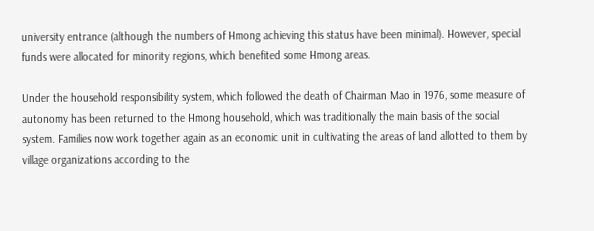university entrance (although the numbers of Hmong achieving this status have been minimal). However, special funds were allocated for minority regions, which benefited some Hmong areas.

Under the household responsibility system, which followed the death of Chairman Mao in 1976, some measure of autonomy has been returned to the Hmong household, which was traditionally the main basis of the social system. Families now work together again as an economic unit in cultivating the areas of land allotted to them by village organizations according to the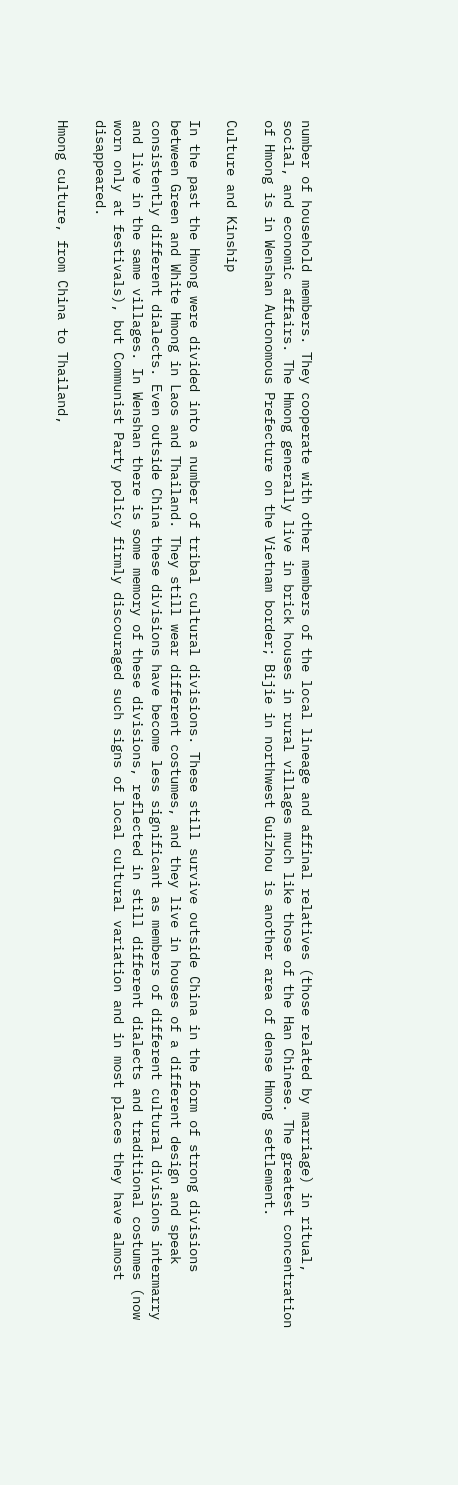number of household members. They cooperate with other members of the local lineage and affinal relatives (those related by marriage) in ritual, social, and economic affairs. The Hmong generally live in brick houses in rural villages much like those of the Han Chinese. The greatest concentration of Hmong is in Wenshan Autonomous Prefecture on the Vietnam border; Bijie in northwest Guizhou is another area of dense Hmong settlement.

Culture and Kinship

In the past the Hmong were divided into a number of tribal cultural divisions. These still survive outside China in the form of strong divisions between Green and White Hmong in Laos and Thailand. They still wear different costumes, and they live in houses of a different design and speak consistently different dialects. Even outside China these divisions have become less significant as members of different cultural divisions intermarry and live in the same villages. In Wenshan there is some memory of these divisions, reflected in still different dialects and traditional costumes (now worn only at festivals), but Communist Party policy firmly discouraged such signs of local cultural variation and in most places they have almost disappeared.

Hmong culture, from China to Thailand,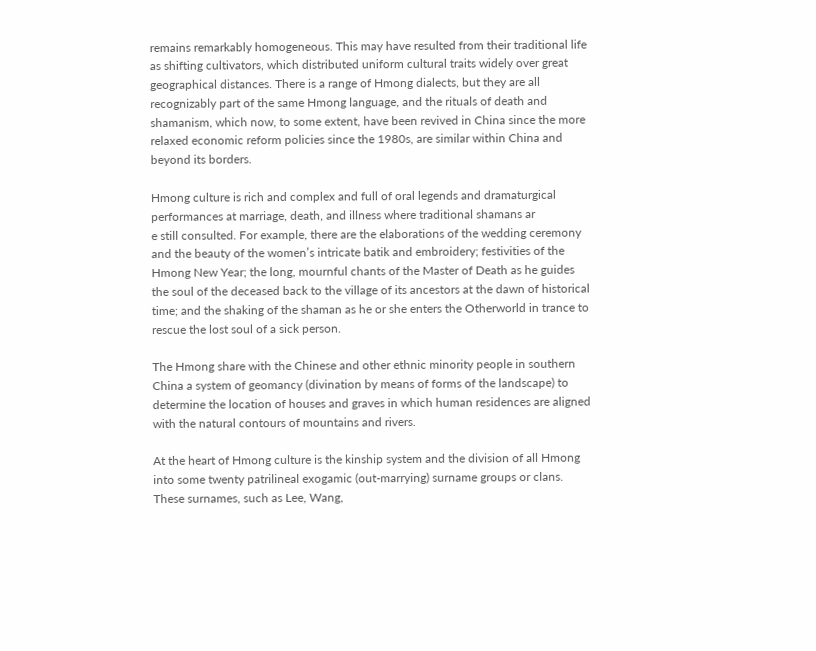remains remarkably homogeneous. This may have resulted from their traditional life as shifting cultivators, which distributed uniform cultural traits widely over great geographical distances. There is a range of Hmong dialects, but they are all recognizably part of the same Hmong language, and the rituals of death and shamanism, which now, to some extent, have been revived in China since the more relaxed economic reform policies since the 1980s, are similar within China and beyond its borders.

Hmong culture is rich and complex and full of oral legends and dramaturgical performances at marriage, death, and illness where traditional shamans ar
e still consulted. For example, there are the elaborations of the wedding ceremony and the beauty of the women’s intricate batik and embroidery; festivities of the Hmong New Year; the long, mournful chants of the Master of Death as he guides the soul of the deceased back to the village of its ancestors at the dawn of historical time; and the shaking of the shaman as he or she enters the Otherworld in trance to rescue the lost soul of a sick person.

The Hmong share with the Chinese and other ethnic minority people in southern China a system of geomancy (divination by means of forms of the landscape) to determine the location of houses and graves in which human residences are aligned with the natural contours of mountains and rivers.

At the heart of Hmong culture is the kinship system and the division of all Hmong into some twenty patrilineal exogamic (out-marrying) surname groups or clans. These surnames, such as Lee, Wang,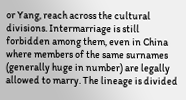or Yang, reach across the cultural divisions. Intermarriage is still forbidden among them, even in China where members of the same surnames (generally huge in number) are legally allowed to marry. The lineage is divided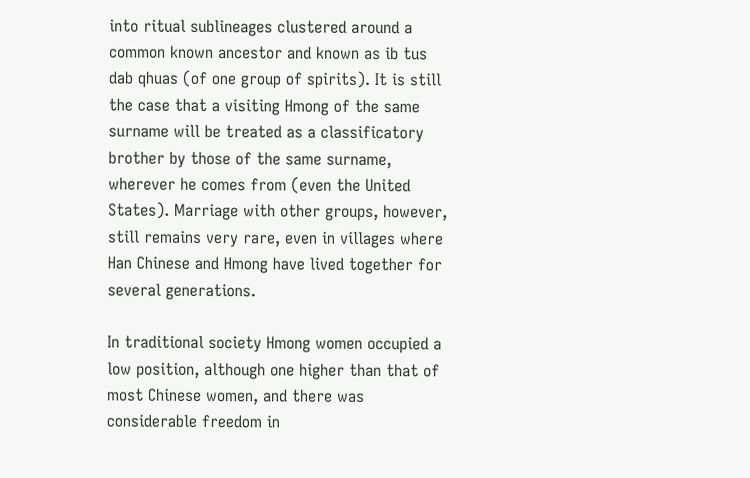into ritual sublineages clustered around a common known ancestor and known as ib tus dab qhuas (of one group of spirits). It is still the case that a visiting Hmong of the same surname will be treated as a classificatory brother by those of the same surname, wherever he comes from (even the United States). Marriage with other groups, however, still remains very rare, even in villages where Han Chinese and Hmong have lived together for several generations.

In traditional society Hmong women occupied a low position, although one higher than that of most Chinese women, and there was considerable freedom in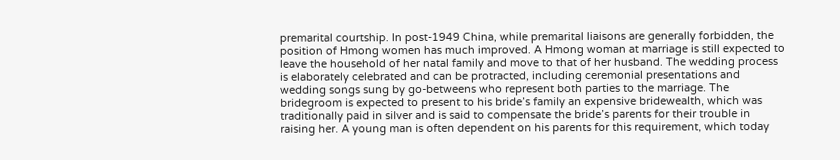premarital courtship. In post-1949 China, while premarital liaisons are generally forbidden, the position of Hmong women has much improved. A Hmong woman at marriage is still expected to leave the household of her natal family and move to that of her husband. The wedding process is elaborately celebrated and can be protracted, including ceremonial presentations and wedding songs sung by go-betweens who represent both parties to the marriage. The bridegroom is expected to present to his bride’s family an expensive bridewealth, which was traditionally paid in silver and is said to compensate the bride’s parents for their trouble in raising her. A young man is often dependent on his parents for this requirement, which today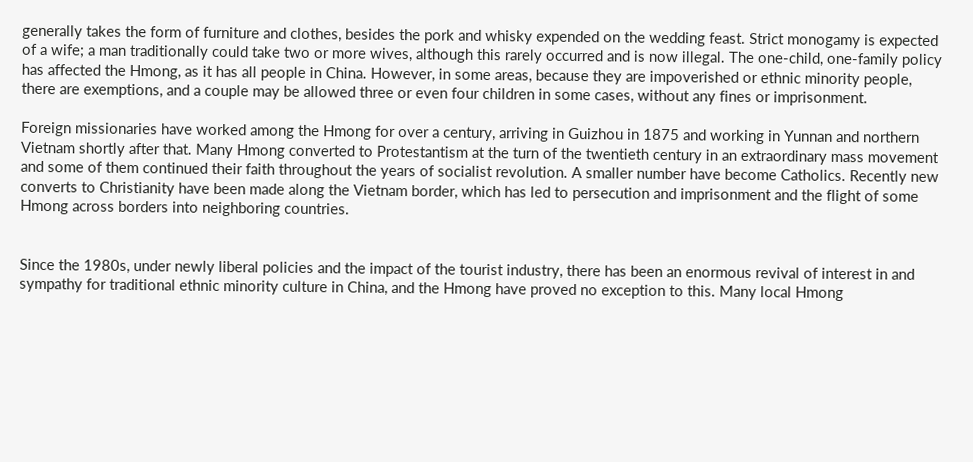generally takes the form of furniture and clothes, besides the pork and whisky expended on the wedding feast. Strict monogamy is expected of a wife; a man traditionally could take two or more wives, although this rarely occurred and is now illegal. The one-child, one-family policy has affected the Hmong, as it has all people in China. However, in some areas, because they are impoverished or ethnic minority people, there are exemptions, and a couple may be allowed three or even four children in some cases, without any fines or imprisonment.

Foreign missionaries have worked among the Hmong for over a century, arriving in Guizhou in 1875 and working in Yunnan and northern Vietnam shortly after that. Many Hmong converted to Protestantism at the turn of the twentieth century in an extraordinary mass movement and some of them continued their faith throughout the years of socialist revolution. A smaller number have become Catholics. Recently new converts to Christianity have been made along the Vietnam border, which has led to persecution and imprisonment and the flight of some Hmong across borders into neighboring countries.


Since the 1980s, under newly liberal policies and the impact of the tourist industry, there has been an enormous revival of interest in and sympathy for traditional ethnic minority culture in China, and the Hmong have proved no exception to this. Many local Hmong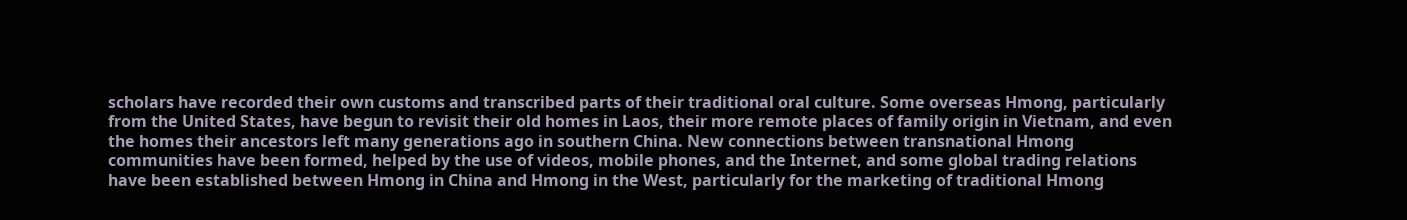scholars have recorded their own customs and transcribed parts of their traditional oral culture. Some overseas Hmong, particularly from the United States, have begun to revisit their old homes in Laos, their more remote places of family origin in Vietnam, and even the homes their ancestors left many generations ago in southern China. New connections between transnational Hmong communities have been formed, helped by the use of videos, mobile phones, and the Internet, and some global trading relations have been established between Hmong in China and Hmong in the West, particularly for the marketing of traditional Hmong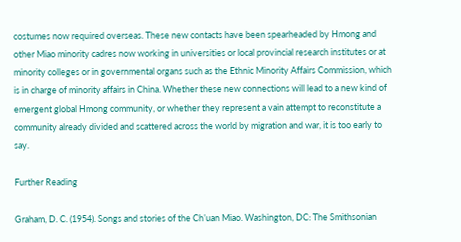costumes now required overseas. These new contacts have been spearheaded by Hmong and other Miao minority cadres now working in universities or local provincial research institutes or at minority colleges or in governmental organs such as the Ethnic Minority Affairs Commission, which is in charge of minority affairs in China. Whether these new connections will lead to a new kind of emergent global Hmong community, or whether they represent a vain attempt to reconstitute a community already divided and scattered across the world by migration and war, it is too early to say.

Further Reading

Graham, D. C. (1954). Songs and stories of the Ch’uan Miao. Washington, DC: The Smithsonian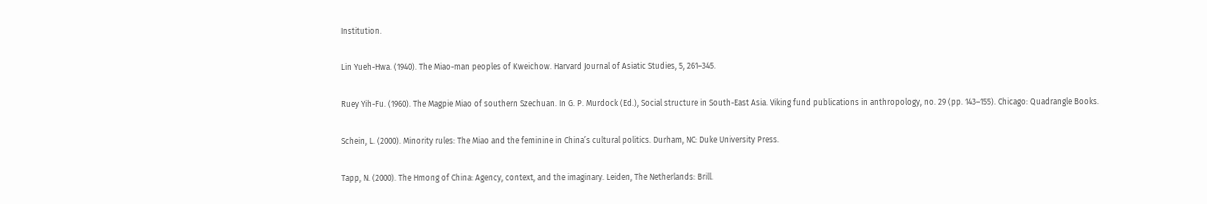Institution.

Lin Yueh-Hwa. (1940). The Miao-man peoples of Kweichow. Harvard Journal of Asiatic Studies, 5, 261–345.

Ruey Yih-Fu. (1960). The Magpie Miao of southern Szechuan. In G. P. Murdock (Ed.), Social structure in South-East Asia. Viking fund publications in anthropology, no. 29 (pp. 143–155). Chicago: Quadrangle Books.

Schein, L. (2000). Minority rules: The Miao and the feminine in China’s cultural politics. Durham, NC: Duke University Press.

Tapp, N. (2000). The Hmong of China: Agency, context, and the imaginary. Leiden, The Netherlands: Brill.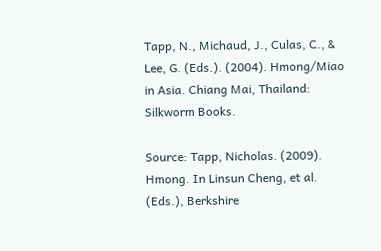Tapp, N., Michaud, J., Culas, C., & Lee, G. (Eds.). (2004). Hmong/Miao in Asia. Chiang Mai, Thailand: Silkworm Books.

Source: Tapp, Nicholas. (2009). Hmong. In Linsun Cheng, et al. (Eds.), Berkshire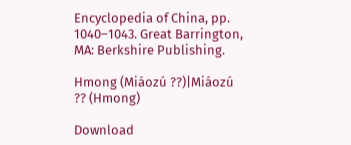Encyclopedia of China, pp. 1040–1043. Great Barrington, MA: Berkshire Publishing.

Hmong (Miáozú ??)|Miáozú ?? (Hmong)

Download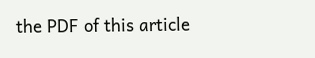the PDF of this article